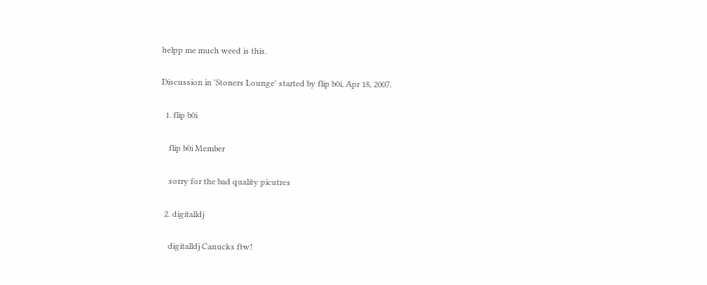helpp me much weed is this.

Discussion in 'Stoners Lounge' started by flip b0i, Apr 18, 2007.

  1. flip b0i

    flip b0i Member

    sorry for the bad quality picutres

  2. digitalldj

    digitalldj Canucks ftw!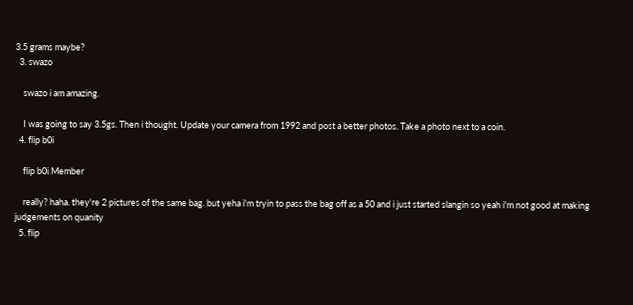3.5 grams maybe?
  3. swazo

    swazo i am amazing.

    I was going to say 3.5gs. Then i thought. Update your camera from 1992 and post a better photos. Take a photo next to a coin.
  4. flip b0i

    flip b0i Member

    really? haha. they're 2 pictures of the same bag. but yeha i'm tryin to pass the bag off as a 50 and i just started slangin so yeah i'm not good at making judgements on quanity
  5. flip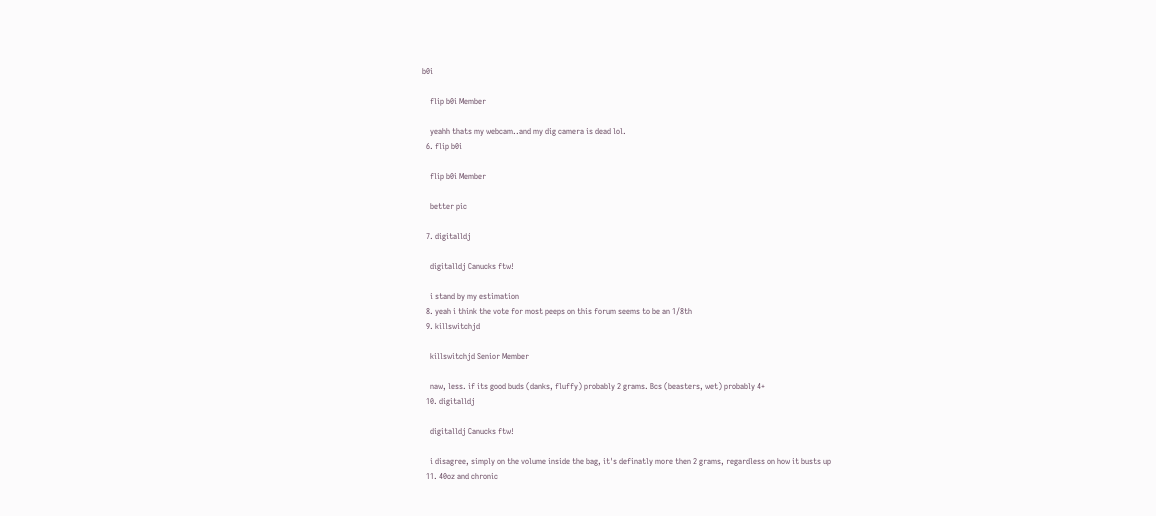b0i

    flip b0i Member

    yeahh thats my webcam..and my dig camera is dead lol.
  6. flip b0i

    flip b0i Member

    better pic

  7. digitalldj

    digitalldj Canucks ftw!

    i stand by my estimation
  8. yeah i think the vote for most peeps on this forum seems to be an 1/8th
  9. killswitchjd

    killswitchjd Senior Member

    naw, less. if its good buds (danks, fluffy) probably 2 grams. Bcs (beasters, wet) probably 4+
  10. digitalldj

    digitalldj Canucks ftw!

    i disagree, simply on the volume inside the bag, it's definatly more then 2 grams, regardless on how it busts up
  11. 40oz and chronic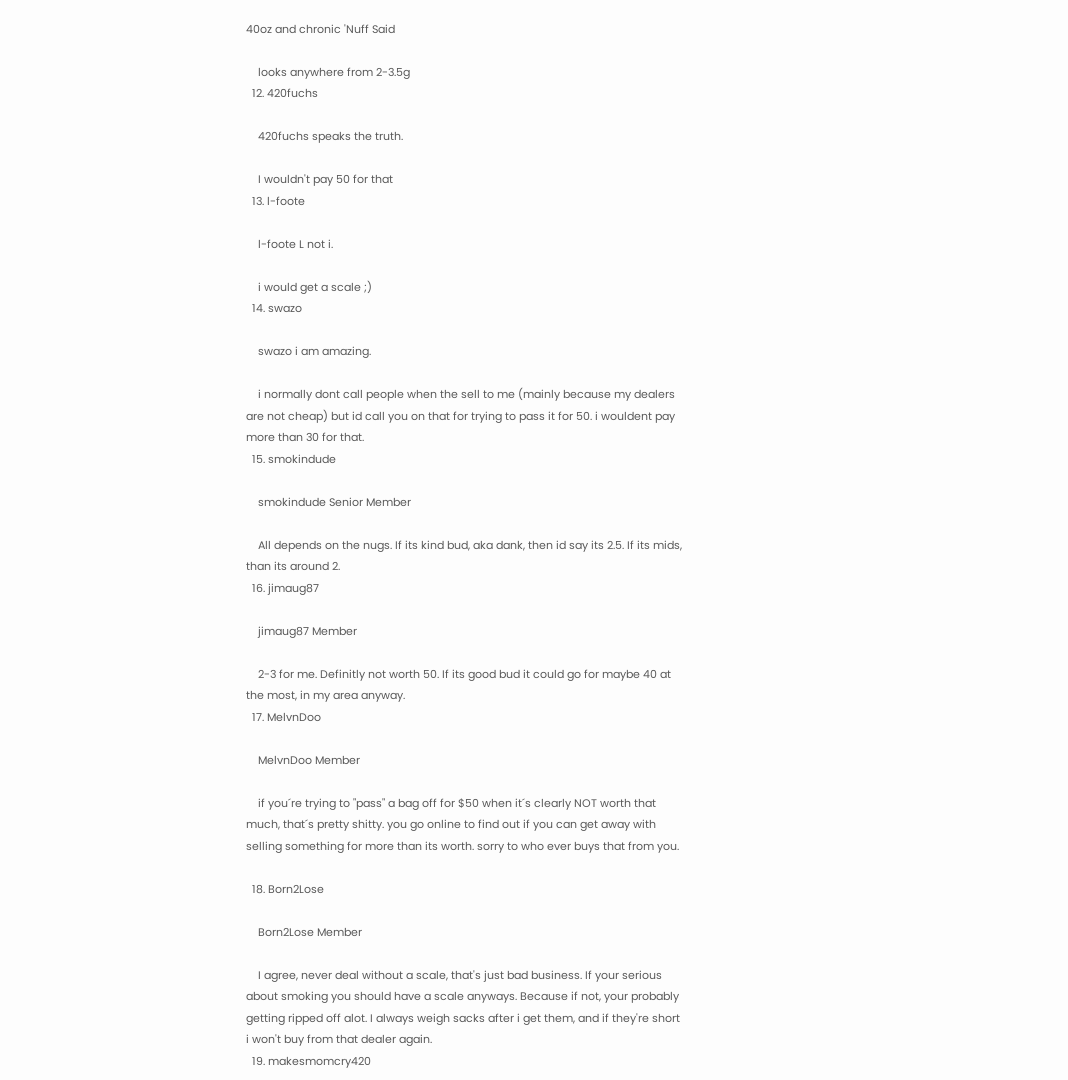40oz and chronic 'Nuff Said

    looks anywhere from 2-3.5g
  12. 420fuchs

    420fuchs speaks the truth.

    I wouldn't pay 50 for that
  13. l-foote

    l-foote L not i.

    i would get a scale ;)
  14. swazo

    swazo i am amazing.

    i normally dont call people when the sell to me (mainly because my dealers are not cheap) but id call you on that for trying to pass it for 50. i wouldent pay more than 30 for that.
  15. smokindude

    smokindude Senior Member

    All depends on the nugs. If its kind bud, aka dank, then id say its 2.5. If its mids, than its around 2.
  16. jimaug87

    jimaug87 Member

    2-3 for me. Definitly not worth 50. If its good bud it could go for maybe 40 at the most, in my area anyway.
  17. MelvnDoo

    MelvnDoo Member

    if you´re trying to "pass" a bag off for $50 when it´s clearly NOT worth that much, that´s pretty shitty. you go online to find out if you can get away with selling something for more than its worth. sorry to who ever buys that from you.

  18. Born2Lose

    Born2Lose Member

    I agree, never deal without a scale, that's just bad business. If your serious about smoking you should have a scale anyways. Because if not, your probably getting ripped off alot. I always weigh sacks after i get them, and if they're short i won't buy from that dealer again.
  19. makesmomcry420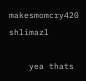makesmomcry420 shlimazl

    yea thats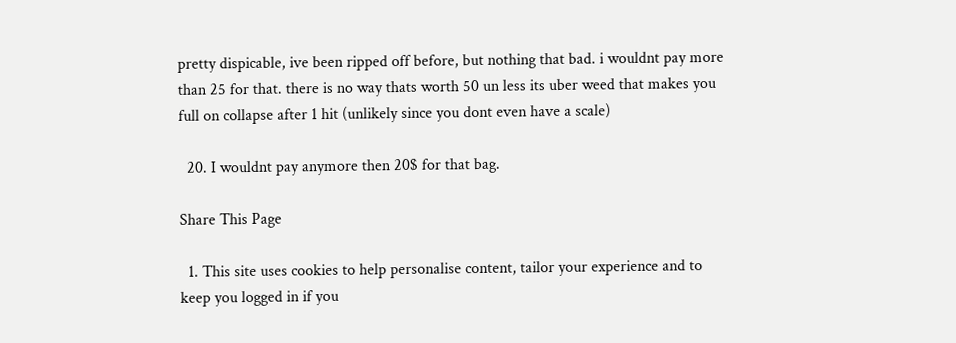pretty dispicable, ive been ripped off before, but nothing that bad. i wouldnt pay more than 25 for that. there is no way thats worth 50 un less its uber weed that makes you full on collapse after 1 hit (unlikely since you dont even have a scale)

  20. I wouldnt pay anymore then 20$ for that bag.

Share This Page

  1. This site uses cookies to help personalise content, tailor your experience and to keep you logged in if you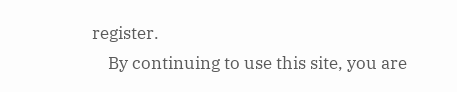register.
    By continuing to use this site, you are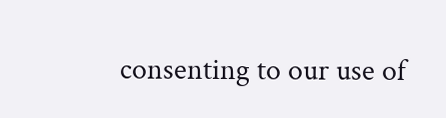consenting to our use of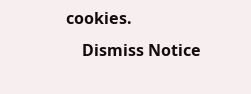cookies.
    Dismiss Notice